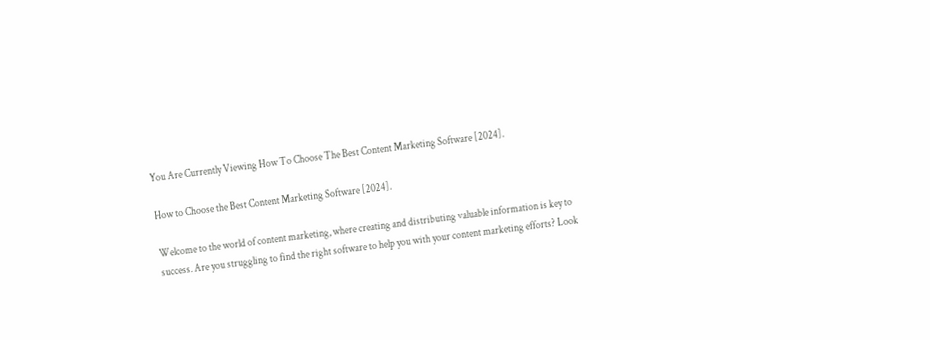You Are Currently Viewing How To Choose The Best Content Marketing Software [2024].

How to Choose the Best Content Marketing Software [2024].

Welcome to the world of content marketing, where creating and distributing valuable information is key to success. Are you struggling to find the right software to help you with your content marketing efforts? Look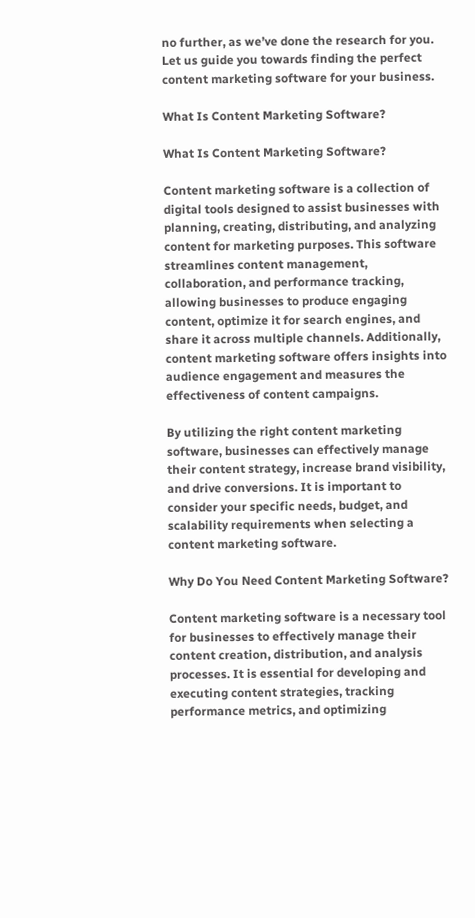no further, as we’ve done the research for you. Let us guide you towards finding the perfect content marketing software for your business.

What Is Content Marketing Software?

What Is Content Marketing Software?

Content marketing software is a collection of digital tools designed to assist businesses with planning, creating, distributing, and analyzing content for marketing purposes. This software streamlines content management, collaboration, and performance tracking, allowing businesses to produce engaging content, optimize it for search engines, and share it across multiple channels. Additionally, content marketing software offers insights into audience engagement and measures the effectiveness of content campaigns.

By utilizing the right content marketing software, businesses can effectively manage their content strategy, increase brand visibility, and drive conversions. It is important to consider your specific needs, budget, and scalability requirements when selecting a content marketing software.

Why Do You Need Content Marketing Software?

Content marketing software is a necessary tool for businesses to effectively manage their content creation, distribution, and analysis processes. It is essential for developing and executing content strategies, tracking performance metrics, and optimizing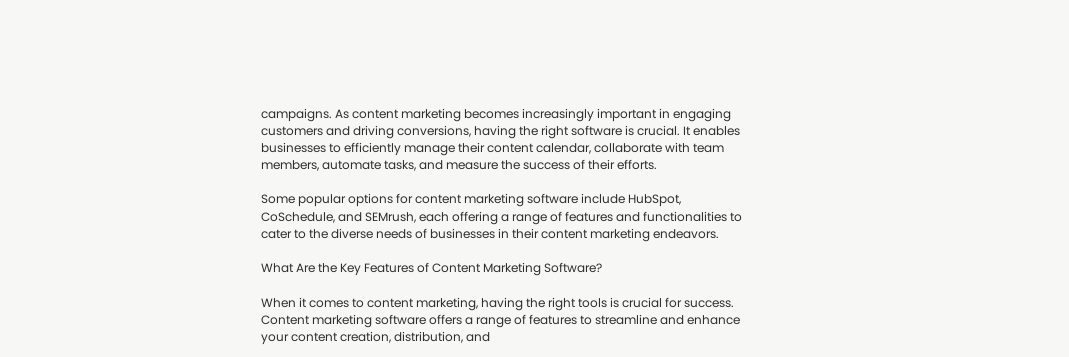campaigns. As content marketing becomes increasingly important in engaging customers and driving conversions, having the right software is crucial. It enables businesses to efficiently manage their content calendar, collaborate with team members, automate tasks, and measure the success of their efforts.

Some popular options for content marketing software include HubSpot, CoSchedule, and SEMrush, each offering a range of features and functionalities to cater to the diverse needs of businesses in their content marketing endeavors.

What Are the Key Features of Content Marketing Software?

When it comes to content marketing, having the right tools is crucial for success. Content marketing software offers a range of features to streamline and enhance your content creation, distribution, and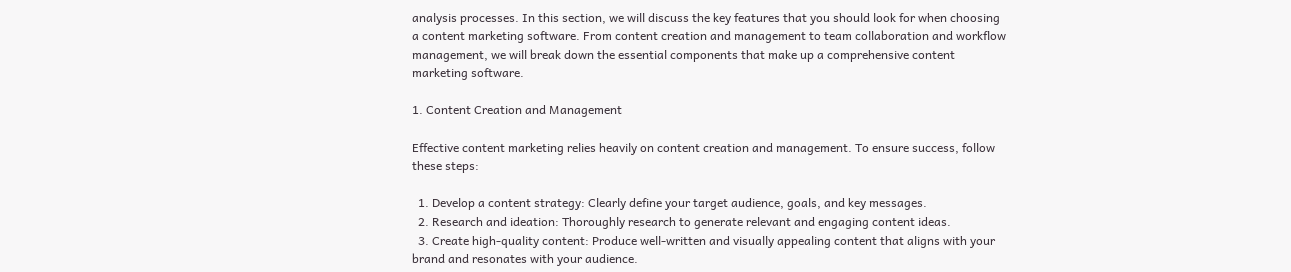analysis processes. In this section, we will discuss the key features that you should look for when choosing a content marketing software. From content creation and management to team collaboration and workflow management, we will break down the essential components that make up a comprehensive content marketing software.

1. Content Creation and Management

Effective content marketing relies heavily on content creation and management. To ensure success, follow these steps:

  1. Develop a content strategy: Clearly define your target audience, goals, and key messages.
  2. Research and ideation: Thoroughly research to generate relevant and engaging content ideas.
  3. Create high-quality content: Produce well-written and visually appealing content that aligns with your brand and resonates with your audience.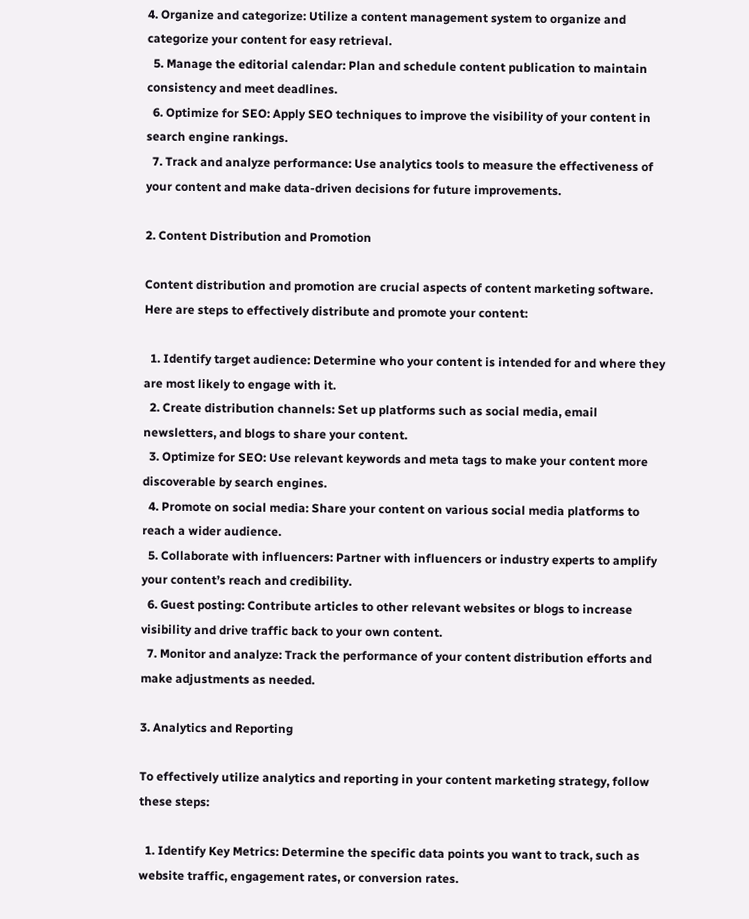4. Organize and categorize: Utilize a content management system to organize and categorize your content for easy retrieval.
  5. Manage the editorial calendar: Plan and schedule content publication to maintain consistency and meet deadlines.
  6. Optimize for SEO: Apply SEO techniques to improve the visibility of your content in search engine rankings.
  7. Track and analyze performance: Use analytics tools to measure the effectiveness of your content and make data-driven decisions for future improvements.

2. Content Distribution and Promotion

Content distribution and promotion are crucial aspects of content marketing software. Here are steps to effectively distribute and promote your content:

  1. Identify target audience: Determine who your content is intended for and where they are most likely to engage with it.
  2. Create distribution channels: Set up platforms such as social media, email newsletters, and blogs to share your content.
  3. Optimize for SEO: Use relevant keywords and meta tags to make your content more discoverable by search engines.
  4. Promote on social media: Share your content on various social media platforms to reach a wider audience.
  5. Collaborate with influencers: Partner with influencers or industry experts to amplify your content’s reach and credibility.
  6. Guest posting: Contribute articles to other relevant websites or blogs to increase visibility and drive traffic back to your own content.
  7. Monitor and analyze: Track the performance of your content distribution efforts and make adjustments as needed.

3. Analytics and Reporting

To effectively utilize analytics and reporting in your content marketing strategy, follow these steps:

  1. Identify Key Metrics: Determine the specific data points you want to track, such as website traffic, engagement rates, or conversion rates.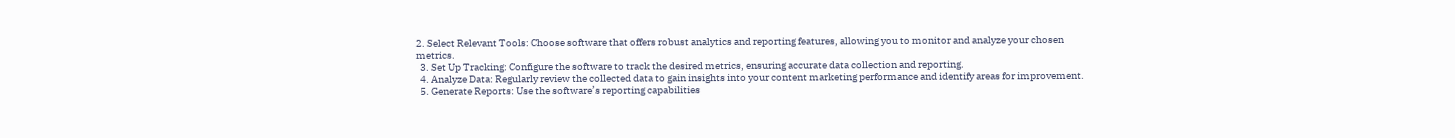2. Select Relevant Tools: Choose software that offers robust analytics and reporting features, allowing you to monitor and analyze your chosen metrics.
  3. Set Up Tracking: Configure the software to track the desired metrics, ensuring accurate data collection and reporting.
  4. Analyze Data: Regularly review the collected data to gain insights into your content marketing performance and identify areas for improvement.
  5. Generate Reports: Use the software’s reporting capabilities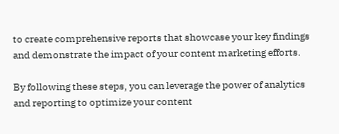to create comprehensive reports that showcase your key findings and demonstrate the impact of your content marketing efforts.

By following these steps, you can leverage the power of analytics and reporting to optimize your content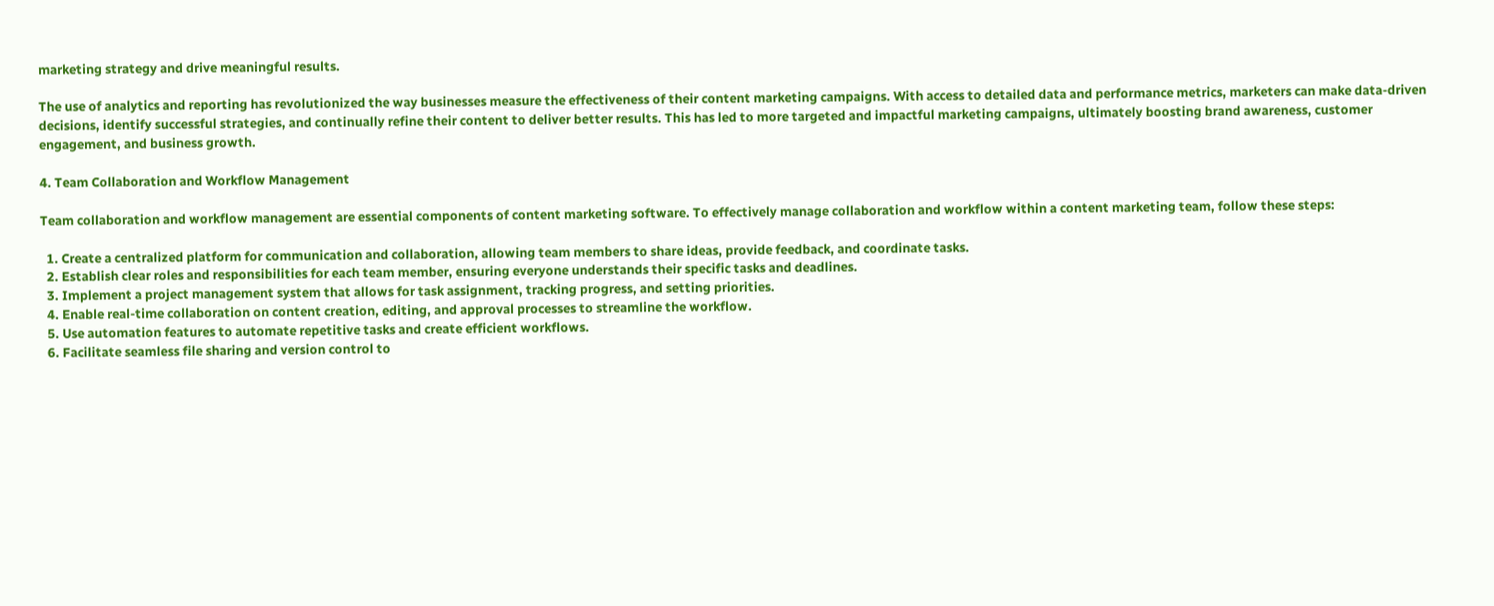marketing strategy and drive meaningful results.

The use of analytics and reporting has revolutionized the way businesses measure the effectiveness of their content marketing campaigns. With access to detailed data and performance metrics, marketers can make data-driven decisions, identify successful strategies, and continually refine their content to deliver better results. This has led to more targeted and impactful marketing campaigns, ultimately boosting brand awareness, customer engagement, and business growth.

4. Team Collaboration and Workflow Management

Team collaboration and workflow management are essential components of content marketing software. To effectively manage collaboration and workflow within a content marketing team, follow these steps:

  1. Create a centralized platform for communication and collaboration, allowing team members to share ideas, provide feedback, and coordinate tasks.
  2. Establish clear roles and responsibilities for each team member, ensuring everyone understands their specific tasks and deadlines.
  3. Implement a project management system that allows for task assignment, tracking progress, and setting priorities.
  4. Enable real-time collaboration on content creation, editing, and approval processes to streamline the workflow.
  5. Use automation features to automate repetitive tasks and create efficient workflows.
  6. Facilitate seamless file sharing and version control to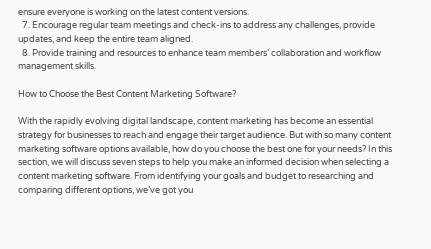ensure everyone is working on the latest content versions.
  7. Encourage regular team meetings and check-ins to address any challenges, provide updates, and keep the entire team aligned.
  8. Provide training and resources to enhance team members’ collaboration and workflow management skills.

How to Choose the Best Content Marketing Software?

With the rapidly evolving digital landscape, content marketing has become an essential strategy for businesses to reach and engage their target audience. But with so many content marketing software options available, how do you choose the best one for your needs? In this section, we will discuss seven steps to help you make an informed decision when selecting a content marketing software. From identifying your goals and budget to researching and comparing different options, we’ve got you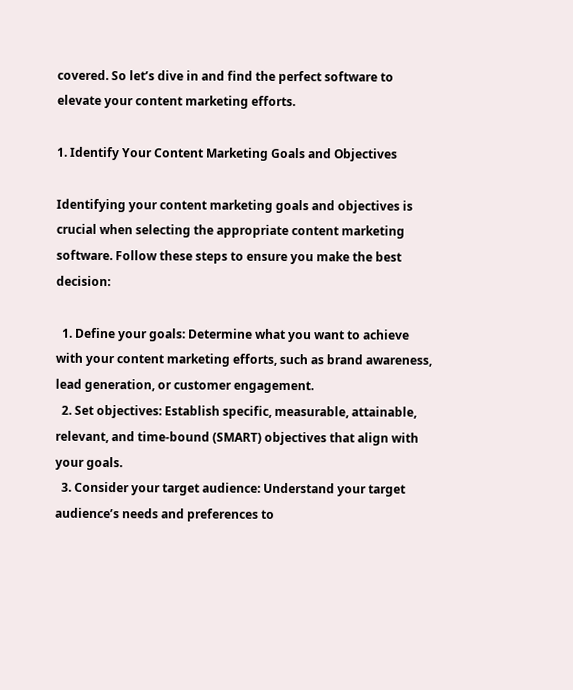covered. So let’s dive in and find the perfect software to elevate your content marketing efforts.

1. Identify Your Content Marketing Goals and Objectives

Identifying your content marketing goals and objectives is crucial when selecting the appropriate content marketing software. Follow these steps to ensure you make the best decision:

  1. Define your goals: Determine what you want to achieve with your content marketing efforts, such as brand awareness, lead generation, or customer engagement.
  2. Set objectives: Establish specific, measurable, attainable, relevant, and time-bound (SMART) objectives that align with your goals.
  3. Consider your target audience: Understand your target audience’s needs and preferences to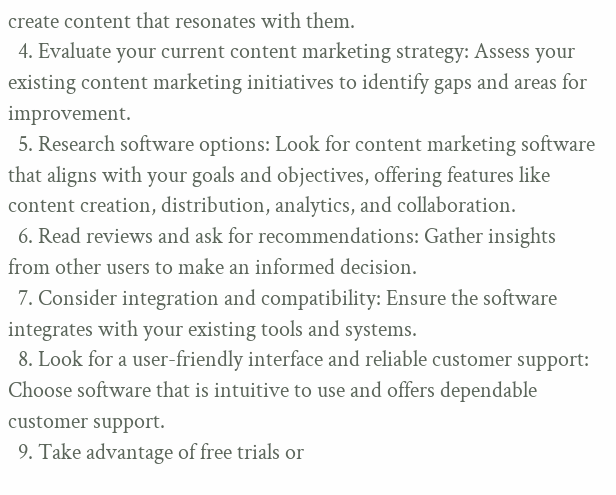create content that resonates with them.
  4. Evaluate your current content marketing strategy: Assess your existing content marketing initiatives to identify gaps and areas for improvement.
  5. Research software options: Look for content marketing software that aligns with your goals and objectives, offering features like content creation, distribution, analytics, and collaboration.
  6. Read reviews and ask for recommendations: Gather insights from other users to make an informed decision.
  7. Consider integration and compatibility: Ensure the software integrates with your existing tools and systems.
  8. Look for a user-friendly interface and reliable customer support: Choose software that is intuitive to use and offers dependable customer support.
  9. Take advantage of free trials or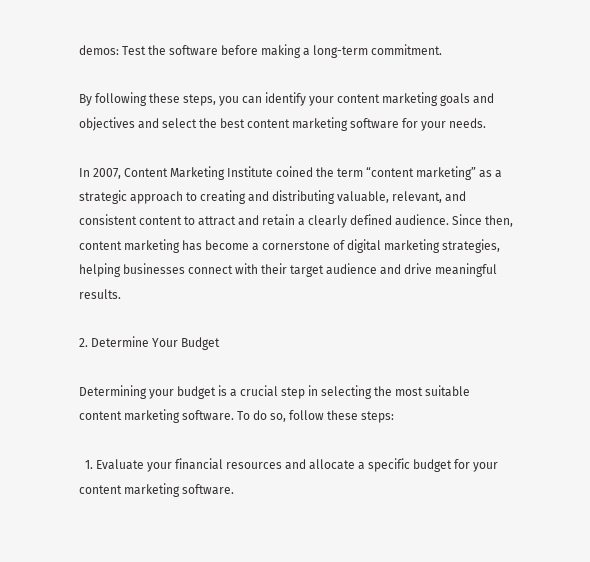demos: Test the software before making a long-term commitment.

By following these steps, you can identify your content marketing goals and objectives and select the best content marketing software for your needs.

In 2007, Content Marketing Institute coined the term “content marketing” as a strategic approach to creating and distributing valuable, relevant, and consistent content to attract and retain a clearly defined audience. Since then, content marketing has become a cornerstone of digital marketing strategies, helping businesses connect with their target audience and drive meaningful results.

2. Determine Your Budget

Determining your budget is a crucial step in selecting the most suitable content marketing software. To do so, follow these steps:

  1. Evaluate your financial resources and allocate a specific budget for your content marketing software.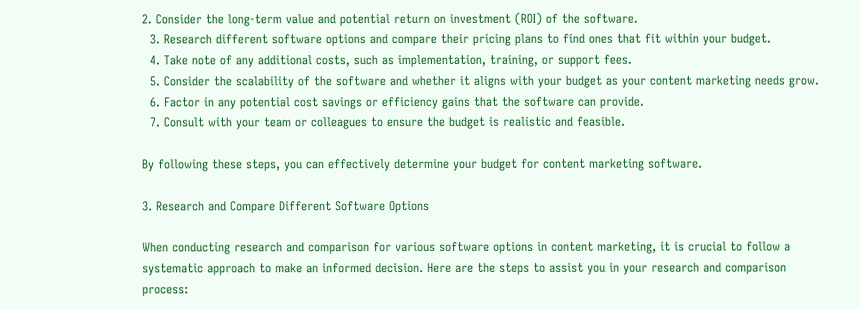2. Consider the long-term value and potential return on investment (ROI) of the software.
  3. Research different software options and compare their pricing plans to find ones that fit within your budget.
  4. Take note of any additional costs, such as implementation, training, or support fees.
  5. Consider the scalability of the software and whether it aligns with your budget as your content marketing needs grow.
  6. Factor in any potential cost savings or efficiency gains that the software can provide.
  7. Consult with your team or colleagues to ensure the budget is realistic and feasible.

By following these steps, you can effectively determine your budget for content marketing software.

3. Research and Compare Different Software Options

When conducting research and comparison for various software options in content marketing, it is crucial to follow a systematic approach to make an informed decision. Here are the steps to assist you in your research and comparison process: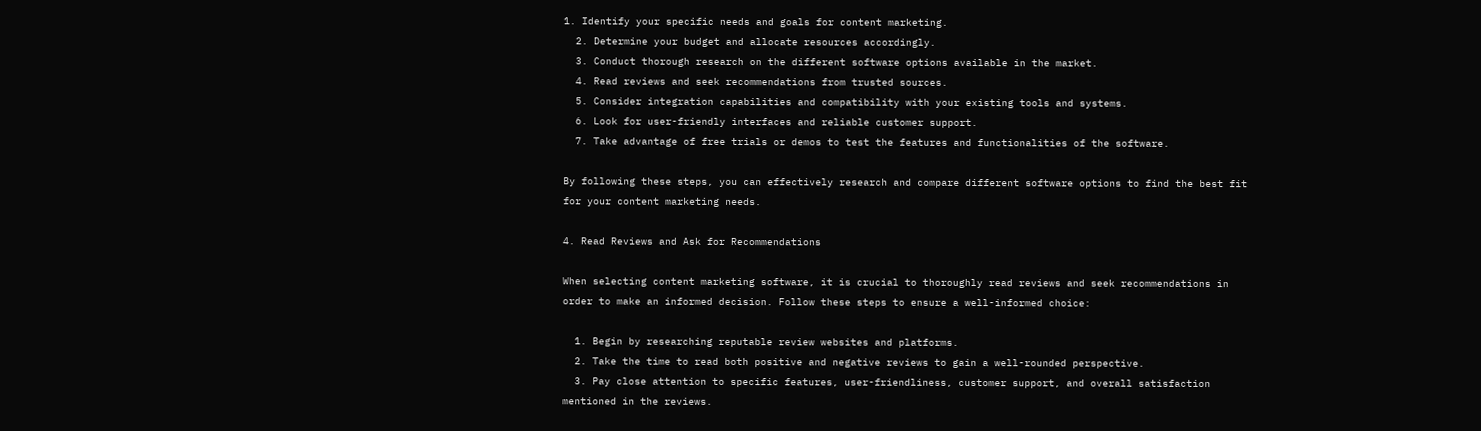1. Identify your specific needs and goals for content marketing.
  2. Determine your budget and allocate resources accordingly.
  3. Conduct thorough research on the different software options available in the market.
  4. Read reviews and seek recommendations from trusted sources.
  5. Consider integration capabilities and compatibility with your existing tools and systems.
  6. Look for user-friendly interfaces and reliable customer support.
  7. Take advantage of free trials or demos to test the features and functionalities of the software.

By following these steps, you can effectively research and compare different software options to find the best fit for your content marketing needs.

4. Read Reviews and Ask for Recommendations

When selecting content marketing software, it is crucial to thoroughly read reviews and seek recommendations in order to make an informed decision. Follow these steps to ensure a well-informed choice:

  1. Begin by researching reputable review websites and platforms.
  2. Take the time to read both positive and negative reviews to gain a well-rounded perspective.
  3. Pay close attention to specific features, user-friendliness, customer support, and overall satisfaction mentioned in the reviews.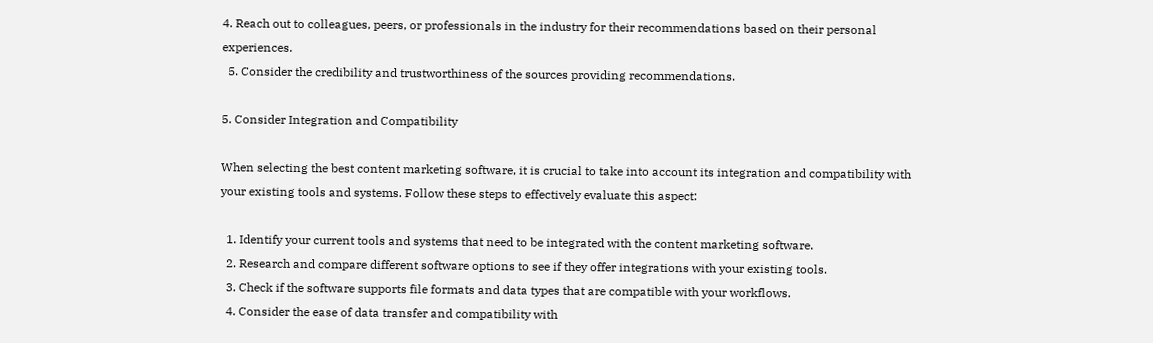4. Reach out to colleagues, peers, or professionals in the industry for their recommendations based on their personal experiences.
  5. Consider the credibility and trustworthiness of the sources providing recommendations.

5. Consider Integration and Compatibility

When selecting the best content marketing software, it is crucial to take into account its integration and compatibility with your existing tools and systems. Follow these steps to effectively evaluate this aspect:

  1. Identify your current tools and systems that need to be integrated with the content marketing software.
  2. Research and compare different software options to see if they offer integrations with your existing tools.
  3. Check if the software supports file formats and data types that are compatible with your workflows.
  4. Consider the ease of data transfer and compatibility with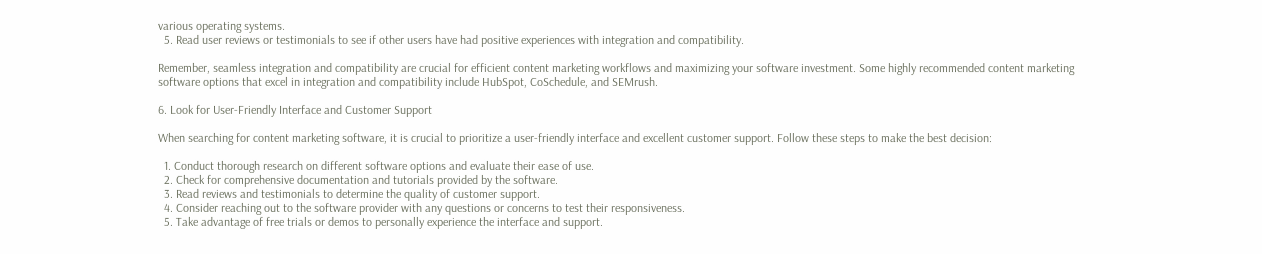various operating systems.
  5. Read user reviews or testimonials to see if other users have had positive experiences with integration and compatibility.

Remember, seamless integration and compatibility are crucial for efficient content marketing workflows and maximizing your software investment. Some highly recommended content marketing software options that excel in integration and compatibility include HubSpot, CoSchedule, and SEMrush.

6. Look for User-Friendly Interface and Customer Support

When searching for content marketing software, it is crucial to prioritize a user-friendly interface and excellent customer support. Follow these steps to make the best decision:

  1. Conduct thorough research on different software options and evaluate their ease of use.
  2. Check for comprehensive documentation and tutorials provided by the software.
  3. Read reviews and testimonials to determine the quality of customer support.
  4. Consider reaching out to the software provider with any questions or concerns to test their responsiveness.
  5. Take advantage of free trials or demos to personally experience the interface and support.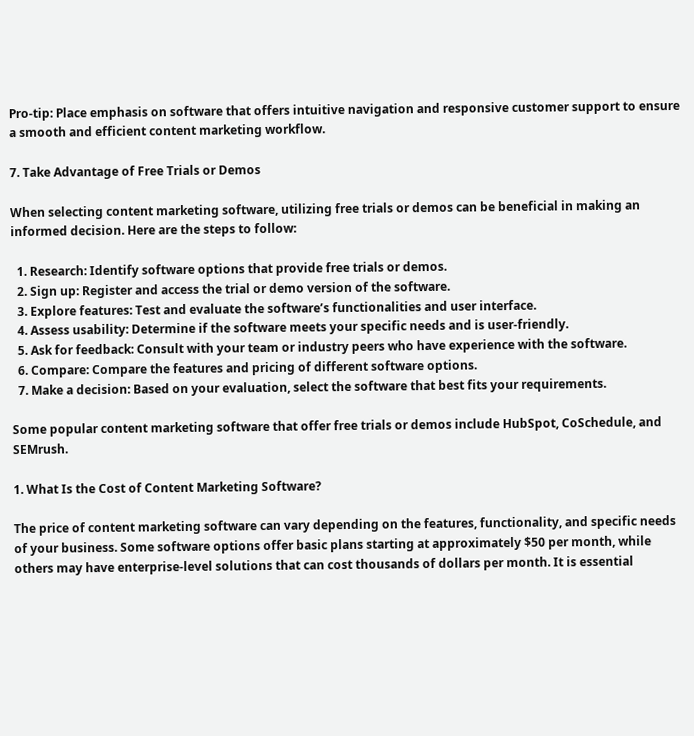Pro-tip: Place emphasis on software that offers intuitive navigation and responsive customer support to ensure a smooth and efficient content marketing workflow.

7. Take Advantage of Free Trials or Demos

When selecting content marketing software, utilizing free trials or demos can be beneficial in making an informed decision. Here are the steps to follow:

  1. Research: Identify software options that provide free trials or demos.
  2. Sign up: Register and access the trial or demo version of the software.
  3. Explore features: Test and evaluate the software’s functionalities and user interface.
  4. Assess usability: Determine if the software meets your specific needs and is user-friendly.
  5. Ask for feedback: Consult with your team or industry peers who have experience with the software.
  6. Compare: Compare the features and pricing of different software options.
  7. Make a decision: Based on your evaluation, select the software that best fits your requirements.

Some popular content marketing software that offer free trials or demos include HubSpot, CoSchedule, and SEMrush.

1. What Is the Cost of Content Marketing Software?

The price of content marketing software can vary depending on the features, functionality, and specific needs of your business. Some software options offer basic plans starting at approximately $50 per month, while others may have enterprise-level solutions that can cost thousands of dollars per month. It is essential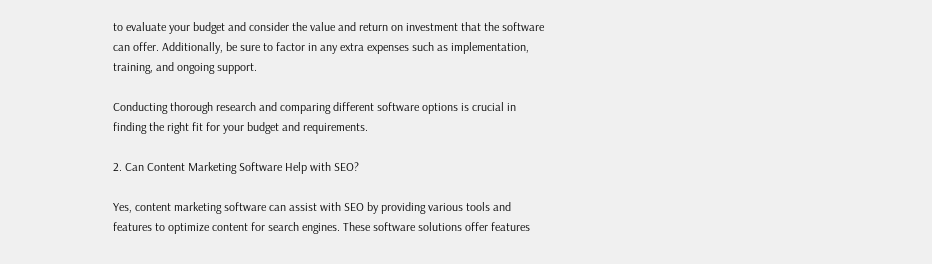to evaluate your budget and consider the value and return on investment that the software can offer. Additionally, be sure to factor in any extra expenses such as implementation, training, and ongoing support.

Conducting thorough research and comparing different software options is crucial in finding the right fit for your budget and requirements.

2. Can Content Marketing Software Help with SEO?

Yes, content marketing software can assist with SEO by providing various tools and features to optimize content for search engines. These software solutions offer features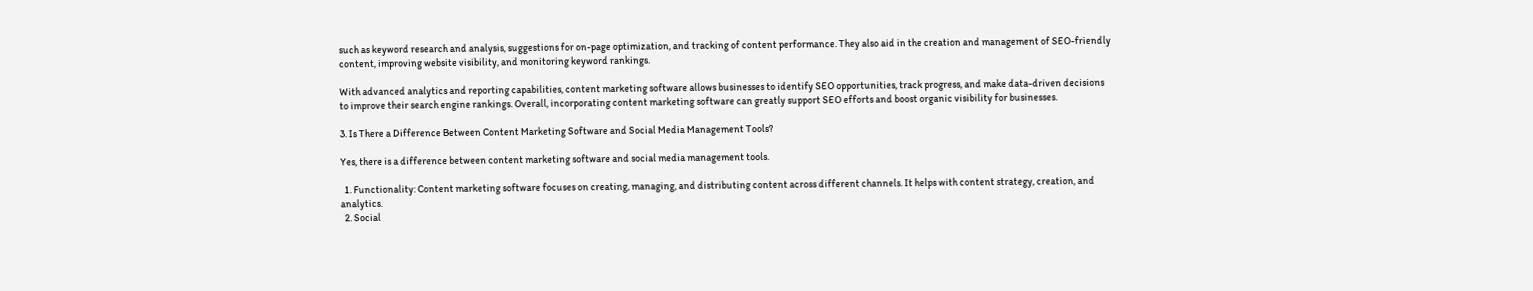such as keyword research and analysis, suggestions for on-page optimization, and tracking of content performance. They also aid in the creation and management of SEO-friendly content, improving website visibility, and monitoring keyword rankings.

With advanced analytics and reporting capabilities, content marketing software allows businesses to identify SEO opportunities, track progress, and make data-driven decisions to improve their search engine rankings. Overall, incorporating content marketing software can greatly support SEO efforts and boost organic visibility for businesses.

3. Is There a Difference Between Content Marketing Software and Social Media Management Tools?

Yes, there is a difference between content marketing software and social media management tools.

  1. Functionality: Content marketing software focuses on creating, managing, and distributing content across different channels. It helps with content strategy, creation, and analytics.
  2. Social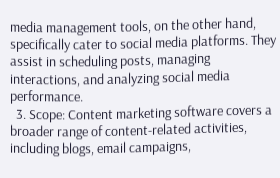media management tools, on the other hand, specifically cater to social media platforms. They assist in scheduling posts, managing interactions, and analyzing social media performance.
  3. Scope: Content marketing software covers a broader range of content-related activities, including blogs, email campaigns,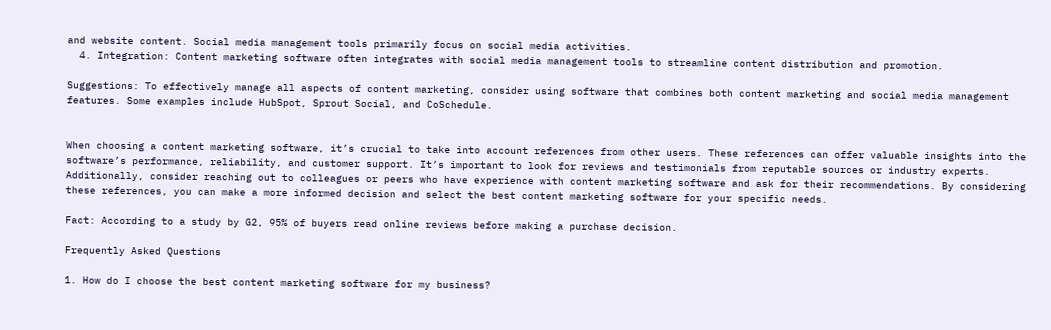and website content. Social media management tools primarily focus on social media activities.
  4. Integration: Content marketing software often integrates with social media management tools to streamline content distribution and promotion.

Suggestions: To effectively manage all aspects of content marketing, consider using software that combines both content marketing and social media management features. Some examples include HubSpot, Sprout Social, and CoSchedule.


When choosing a content marketing software, it’s crucial to take into account references from other users. These references can offer valuable insights into the software’s performance, reliability, and customer support. It’s important to look for reviews and testimonials from reputable sources or industry experts. Additionally, consider reaching out to colleagues or peers who have experience with content marketing software and ask for their recommendations. By considering these references, you can make a more informed decision and select the best content marketing software for your specific needs.

Fact: According to a study by G2, 95% of buyers read online reviews before making a purchase decision.

Frequently Asked Questions

1. How do I choose the best content marketing software for my business?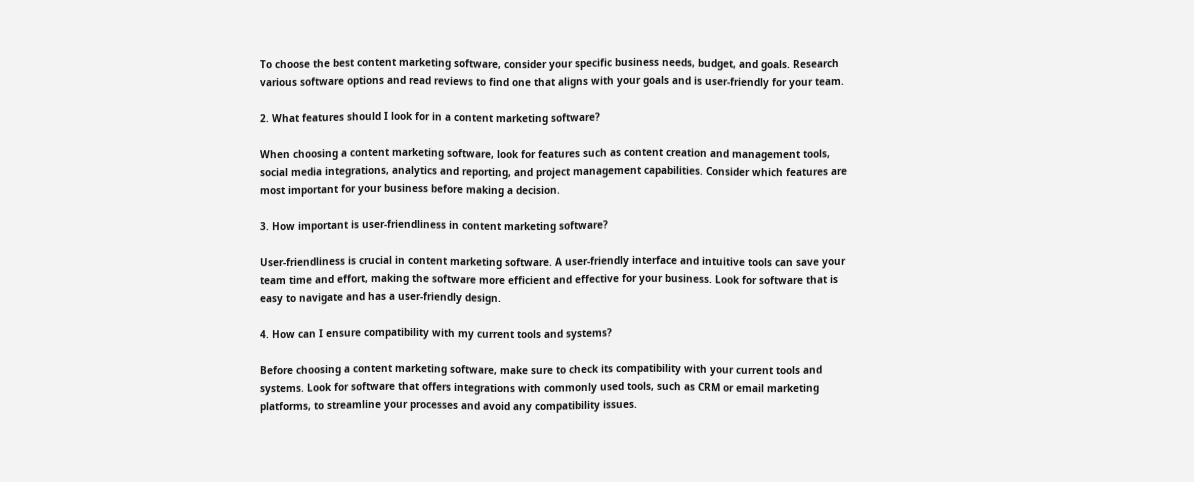To choose the best content marketing software, consider your specific business needs, budget, and goals. Research various software options and read reviews to find one that aligns with your goals and is user-friendly for your team.

2. What features should I look for in a content marketing software?

When choosing a content marketing software, look for features such as content creation and management tools, social media integrations, analytics and reporting, and project management capabilities. Consider which features are most important for your business before making a decision.

3. How important is user-friendliness in content marketing software?

User-friendliness is crucial in content marketing software. A user-friendly interface and intuitive tools can save your team time and effort, making the software more efficient and effective for your business. Look for software that is easy to navigate and has a user-friendly design.

4. How can I ensure compatibility with my current tools and systems?

Before choosing a content marketing software, make sure to check its compatibility with your current tools and systems. Look for software that offers integrations with commonly used tools, such as CRM or email marketing platforms, to streamline your processes and avoid any compatibility issues.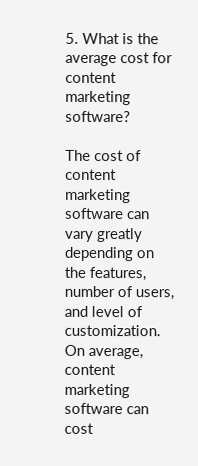5. What is the average cost for content marketing software?

The cost of content marketing software can vary greatly depending on the features, number of users, and level of customization. On average, content marketing software can cost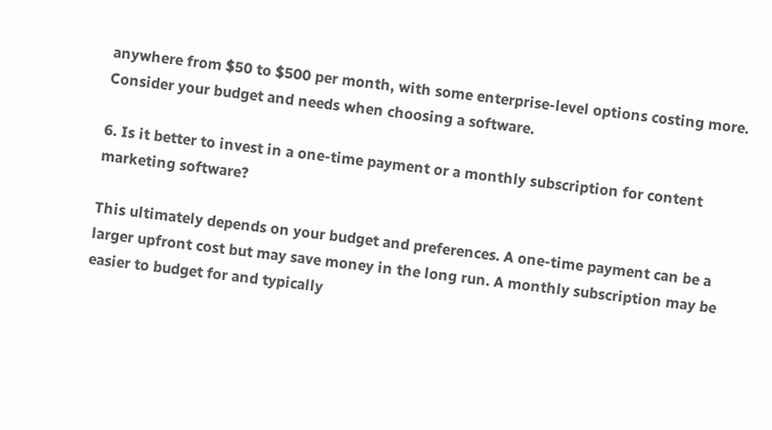anywhere from $50 to $500 per month, with some enterprise-level options costing more. Consider your budget and needs when choosing a software.

6. Is it better to invest in a one-time payment or a monthly subscription for content marketing software?

This ultimately depends on your budget and preferences. A one-time payment can be a larger upfront cost but may save money in the long run. A monthly subscription may be easier to budget for and typically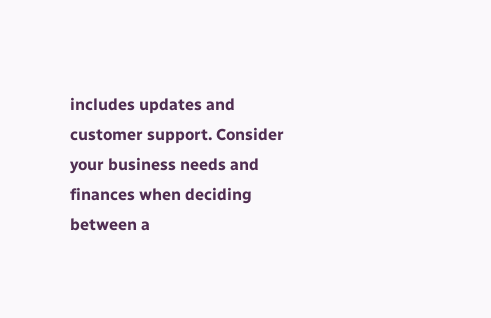includes updates and customer support. Consider your business needs and finances when deciding between a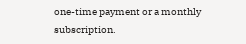one-time payment or a monthly subscription.